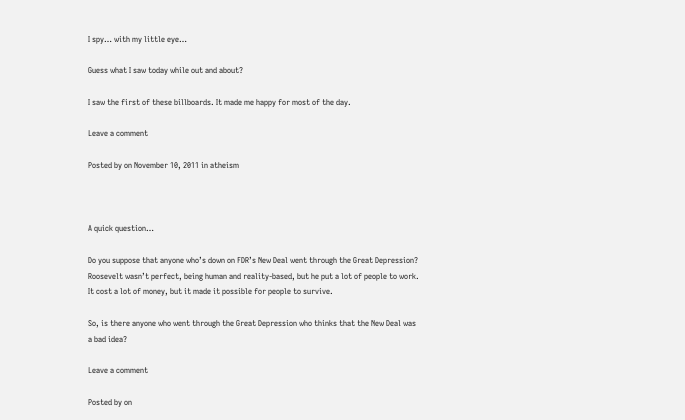I spy… with my little eye…

Guess what I saw today while out and about?

I saw the first of these billboards. It made me happy for most of the day.

Leave a comment

Posted by on November 10, 2011 in atheism



A quick question…

Do you suppose that anyone who’s down on FDR’s New Deal went through the Great Depression? Roosevelt wasn’t perfect, being human and reality-based, but he put a lot of people to work. It cost a lot of money, but it made it possible for people to survive.

So, is there anyone who went through the Great Depression who thinks that the New Deal was a bad idea?

Leave a comment

Posted by on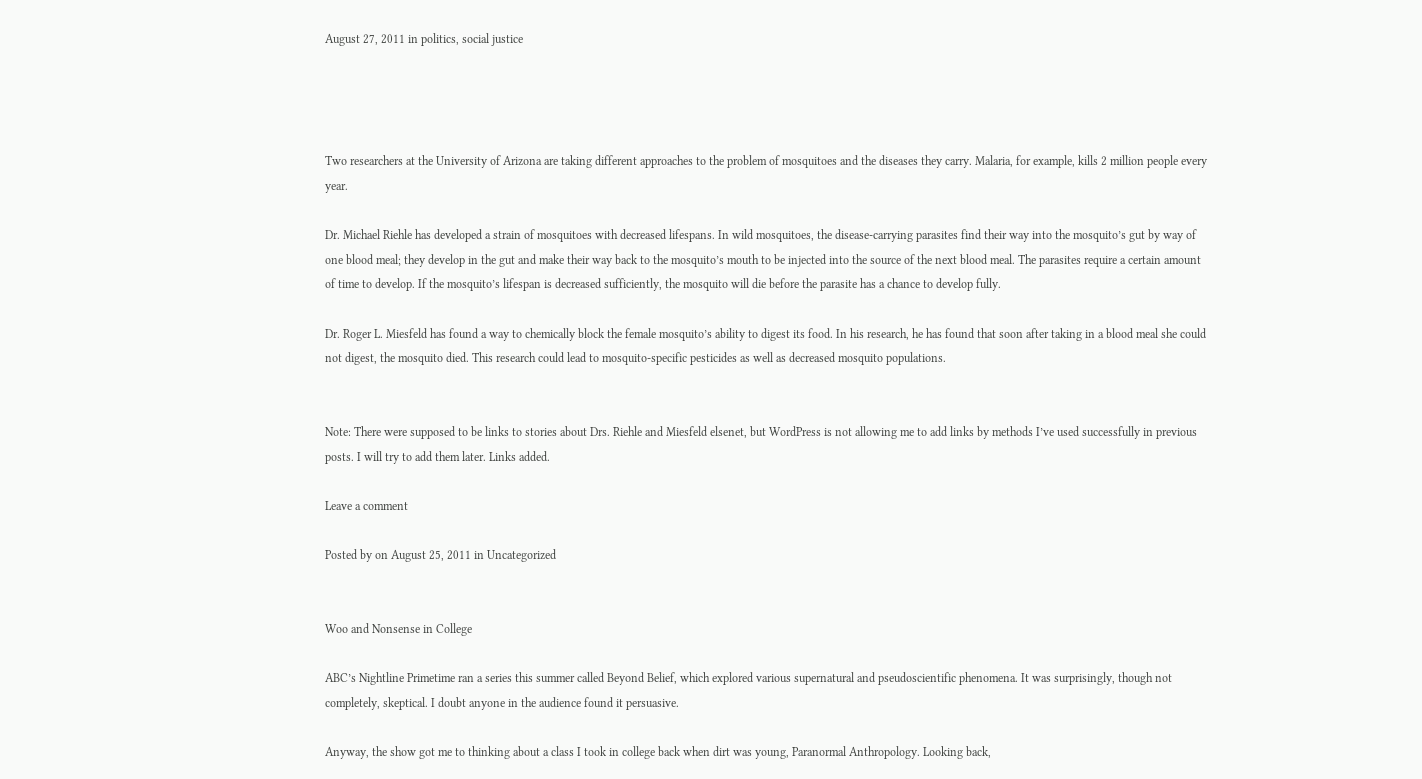August 27, 2011 in politics, social justice




Two researchers at the University of Arizona are taking different approaches to the problem of mosquitoes and the diseases they carry. Malaria, for example, kills 2 million people every year.

Dr. Michael Riehle has developed a strain of mosquitoes with decreased lifespans. In wild mosquitoes, the disease-carrying parasites find their way into the mosquito’s gut by way of one blood meal; they develop in the gut and make their way back to the mosquito’s mouth to be injected into the source of the next blood meal. The parasites require a certain amount of time to develop. If the mosquito’s lifespan is decreased sufficiently, the mosquito will die before the parasite has a chance to develop fully.

Dr. Roger L. Miesfeld has found a way to chemically block the female mosquito’s ability to digest its food. In his research, he has found that soon after taking in a blood meal she could not digest, the mosquito died. This research could lead to mosquito-specific pesticides as well as decreased mosquito populations.


Note: There were supposed to be links to stories about Drs. Riehle and Miesfeld elsenet, but WordPress is not allowing me to add links by methods I’ve used successfully in previous posts. I will try to add them later. Links added.

Leave a comment

Posted by on August 25, 2011 in Uncategorized


Woo and Nonsense in College

ABC’s Nightline Primetime ran a series this summer called Beyond Belief, which explored various supernatural and pseudoscientific phenomena. It was surprisingly, though not completely, skeptical. I doubt anyone in the audience found it persuasive.

Anyway, the show got me to thinking about a class I took in college back when dirt was young, Paranormal Anthropology. Looking back,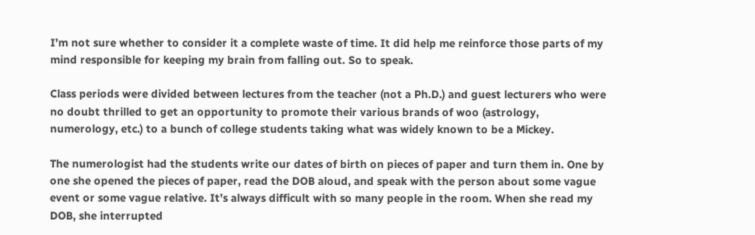I’m not sure whether to consider it a complete waste of time. It did help me reinforce those parts of my mind responsible for keeping my brain from falling out. So to speak.

Class periods were divided between lectures from the teacher (not a Ph.D.) and guest lecturers who were no doubt thrilled to get an opportunity to promote their various brands of woo (astrology, numerology, etc.) to a bunch of college students taking what was widely known to be a Mickey.

The numerologist had the students write our dates of birth on pieces of paper and turn them in. One by one she opened the pieces of paper, read the DOB aloud, and speak with the person about some vague event or some vague relative. It’s always difficult with so many people in the room. When she read my DOB, she interrupted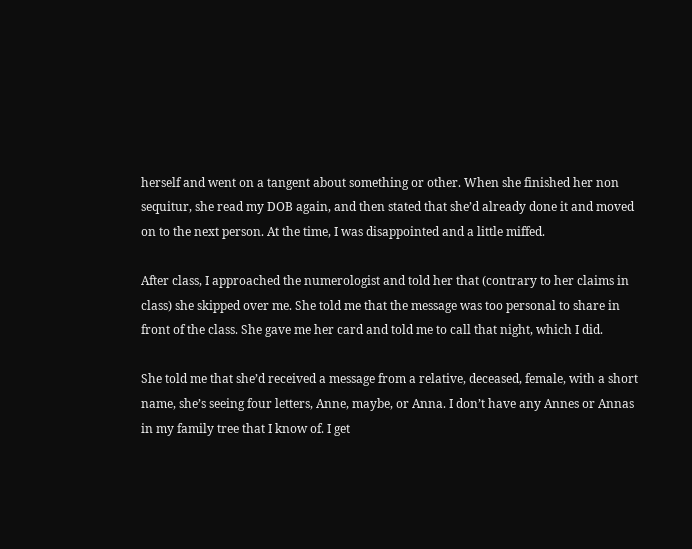herself and went on a tangent about something or other. When she finished her non sequitur, she read my DOB again, and then stated that she’d already done it and moved on to the next person. At the time, I was disappointed and a little miffed.

After class, I approached the numerologist and told her that (contrary to her claims in class) she skipped over me. She told me that the message was too personal to share in front of the class. She gave me her card and told me to call that night, which I did.

She told me that she’d received a message from a relative, deceased, female, with a short name, she’s seeing four letters, Anne, maybe, or Anna. I don’t have any Annes or Annas in my family tree that I know of. I get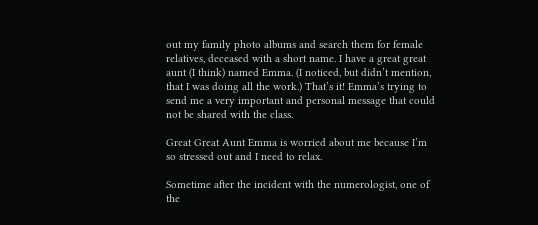out my family photo albums and search them for female relatives, deceased with a short name. I have a great great aunt (I think) named Emma. (I noticed, but didn’t mention, that I was doing all the work.) That’s it! Emma’s trying to send me a very important and personal message that could not be shared with the class.

Great Great Aunt Emma is worried about me because I’m so stressed out and I need to relax.

Sometime after the incident with the numerologist, one of the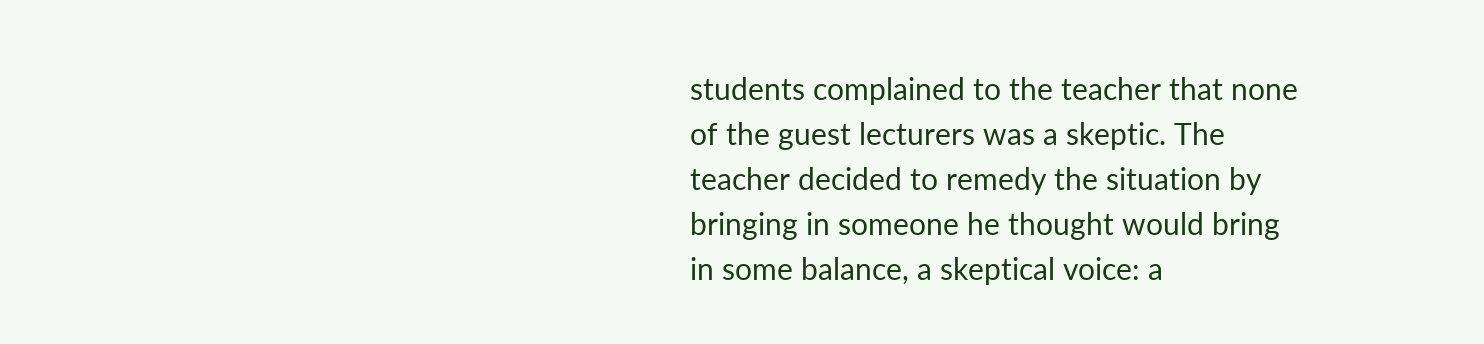students complained to the teacher that none of the guest lecturers was a skeptic. The teacher decided to remedy the situation by bringing in someone he thought would bring in some balance, a skeptical voice: a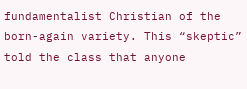fundamentalist Christian of the born-again variety. This “skeptic” told the class that anyone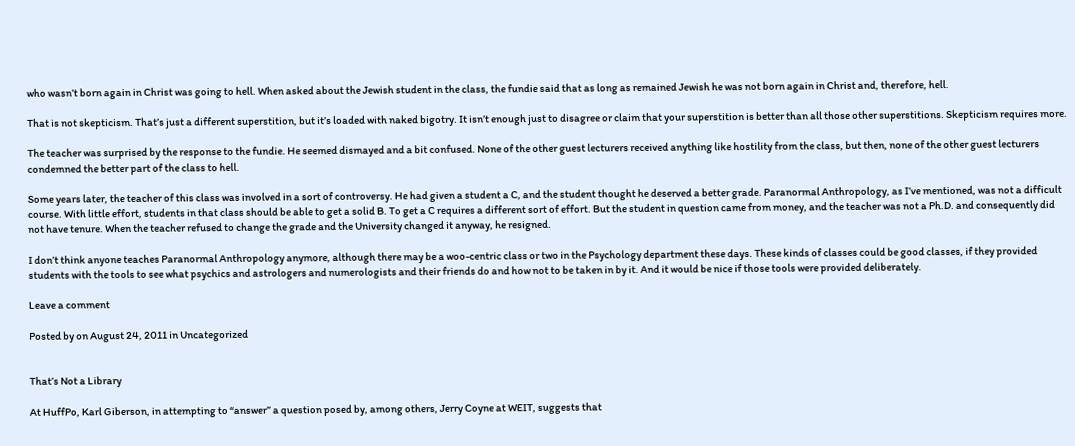who wasn’t born again in Christ was going to hell. When asked about the Jewish student in the class, the fundie said that as long as remained Jewish he was not born again in Christ and, therefore, hell.

That is not skepticism. That’s just a different superstition, but it’s loaded with naked bigotry. It isn’t enough just to disagree or claim that your superstition is better than all those other superstitions. Skepticism requires more.

The teacher was surprised by the response to the fundie. He seemed dismayed and a bit confused. None of the other guest lecturers received anything like hostility from the class, but then, none of the other guest lecturers condemned the better part of the class to hell.

Some years later, the teacher of this class was involved in a sort of controversy. He had given a student a C, and the student thought he deserved a better grade. Paranormal Anthropology, as I’ve mentioned, was not a difficult course. With little effort, students in that class should be able to get a solid B. To get a C requires a different sort of effort. But the student in question came from money, and the teacher was not a Ph.D. and consequently did not have tenure. When the teacher refused to change the grade and the University changed it anyway, he resigned.

I don’t think anyone teaches Paranormal Anthropology anymore, although there may be a woo-centric class or two in the Psychology department these days. These kinds of classes could be good classes, if they provided students with the tools to see what psychics and astrologers and numerologists and their friends do and how not to be taken in by it. And it would be nice if those tools were provided deliberately.

Leave a comment

Posted by on August 24, 2011 in Uncategorized


That’s Not a Library

At HuffPo, Karl Giberson, in attempting to “answer” a question posed by, among others, Jerry Coyne at WEIT, suggests that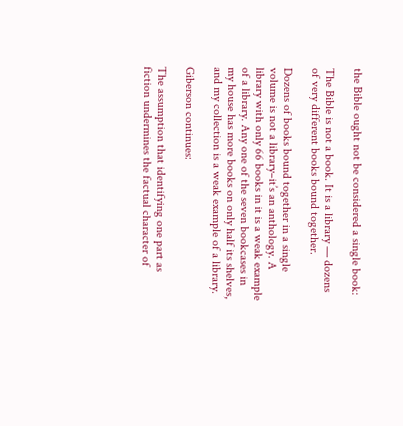the Bible ought not be considered a single book:

The Bible is not a book. It is a library — dozens of very different books bound together.

Dozens of books bound together in a single volume is not a library–it’s an anthology. A library with only 66 books in it is a weak example of a library. Any one of the seven bookcases in my house has more books on only half its shelves, and my collection is a weak example of a library.

Giberson continues:

The assumption that identifying one part as fiction undermines the factual character of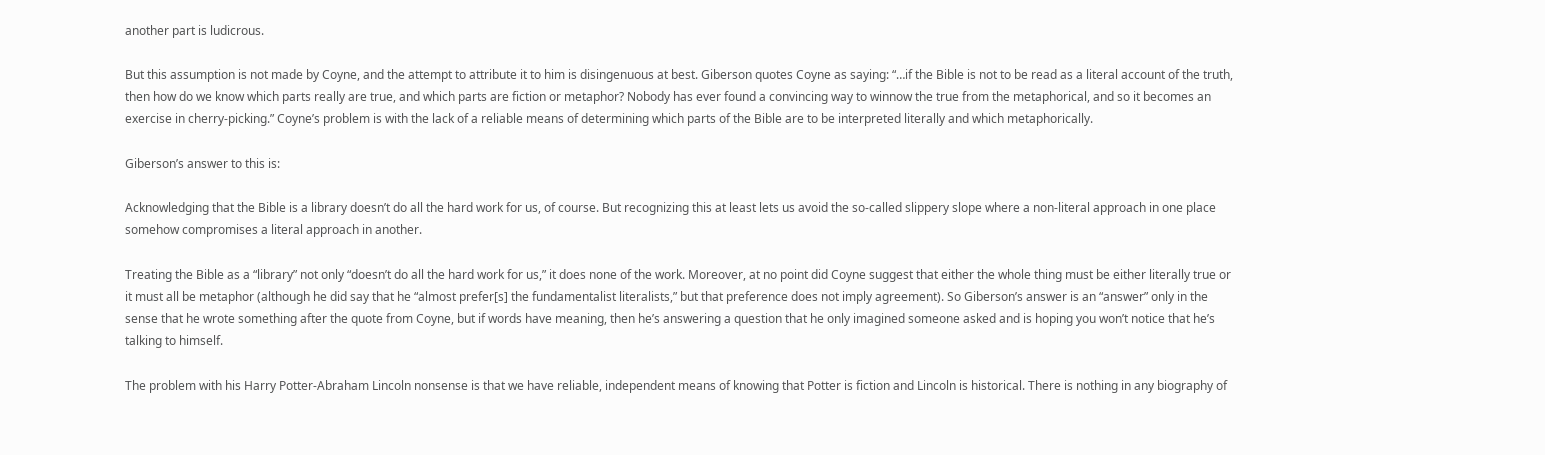another part is ludicrous.

But this assumption is not made by Coyne, and the attempt to attribute it to him is disingenuous at best. Giberson quotes Coyne as saying: “…if the Bible is not to be read as a literal account of the truth, then how do we know which parts really are true, and which parts are fiction or metaphor? Nobody has ever found a convincing way to winnow the true from the metaphorical, and so it becomes an exercise in cherry-picking.” Coyne’s problem is with the lack of a reliable means of determining which parts of the Bible are to be interpreted literally and which metaphorically.

Giberson’s answer to this is:

Acknowledging that the Bible is a library doesn’t do all the hard work for us, of course. But recognizing this at least lets us avoid the so-called slippery slope where a non-literal approach in one place somehow compromises a literal approach in another.

Treating the Bible as a “library” not only “doesn’t do all the hard work for us,” it does none of the work. Moreover, at no point did Coyne suggest that either the whole thing must be either literally true or it must all be metaphor (although he did say that he “almost prefer[s] the fundamentalist literalists,” but that preference does not imply agreement). So Giberson’s answer is an “answer” only in the sense that he wrote something after the quote from Coyne, but if words have meaning, then he’s answering a question that he only imagined someone asked and is hoping you won’t notice that he’s talking to himself.

The problem with his Harry Potter-Abraham Lincoln nonsense is that we have reliable, independent means of knowing that Potter is fiction and Lincoln is historical. There is nothing in any biography of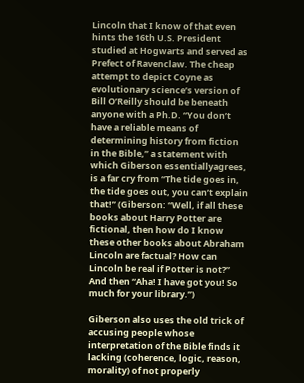Lincoln that I know of that even hints the 16th U.S. President studied at Hogwarts and served as Prefect of Ravenclaw. The cheap attempt to depict Coyne as evolutionary science’s version of Bill O’Reilly should be beneath anyone with a Ph.D. “You don’t have a reliable means of determining history from fiction in the Bible,” a statement with which Giberson essentiallyagrees, is a far cry from “The tide goes in, the tide goes out, you can’t explain that!” (Giberson: “Well, if all these books about Harry Potter are fictional, then how do I know these other books about Abraham Lincoln are factual? How can Lincoln be real if Potter is not?” And then “Aha! I have got you! So much for your library.”)

Giberson also uses the old trick of accusing people whose interpretation of the Bible finds it lacking (coherence, logic, reason, morality) of not properly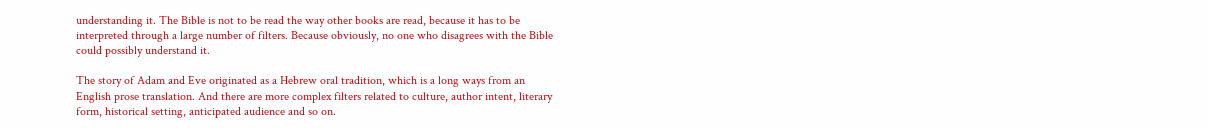understanding it. The Bible is not to be read the way other books are read, because it has to be interpreted through a large number of filters. Because obviously, no one who disagrees with the Bible could possibly understand it.

The story of Adam and Eve originated as a Hebrew oral tradition, which is a long ways from an English prose translation. And there are more complex filters related to culture, author intent, literary form, historical setting, anticipated audience and so on.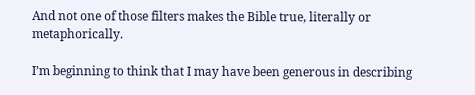And not one of those filters makes the Bible true, literally or metaphorically.

I’m beginning to think that I may have been generous in describing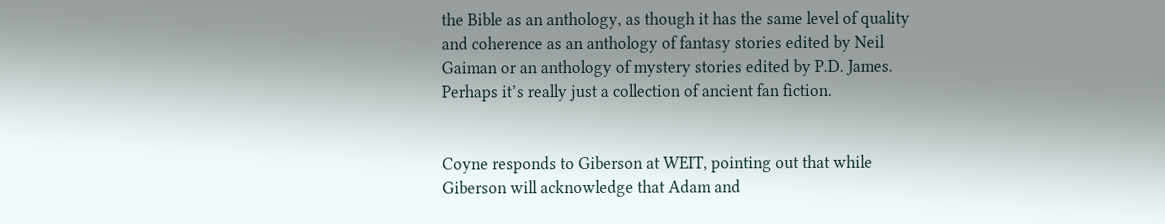the Bible as an anthology, as though it has the same level of quality and coherence as an anthology of fantasy stories edited by Neil Gaiman or an anthology of mystery stories edited by P.D. James. Perhaps it’s really just a collection of ancient fan fiction.


Coyne responds to Giberson at WEIT, pointing out that while Giberson will acknowledge that Adam and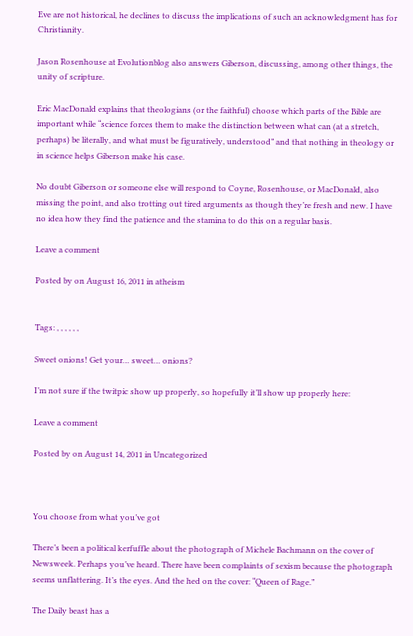Eve are not historical, he declines to discuss the implications of such an acknowledgment has for Christianity.

Jason Rosenhouse at Evolutionblog also answers Giberson, discussing, among other things, the unity of scripture.

Eric MacDonald explains that theologians (or the faithful) choose which parts of the Bible are important while “science forces them to make the distinction between what can (at a stretch, perhaps) be literally, and what must be figuratively, understood” and that nothing in theology or in science helps Giberson make his case.

No doubt Giberson or someone else will respond to Coyne, Rosenhouse, or MacDonald, also missing the point, and also trotting out tired arguments as though they’re fresh and new. I have no idea how they find the patience and the stamina to do this on a regular basis.

Leave a comment

Posted by on August 16, 2011 in atheism


Tags: , , , , , ,

Sweet onions! Get your… sweet… onions?

I’m not sure if the twitpic show up properly, so hopefully it’ll show up properly here:

Leave a comment

Posted by on August 14, 2011 in Uncategorized



You choose from what you’ve got

There’s been a political kerfuffle about the photograph of Michele Bachmann on the cover of Newsweek. Perhaps you’ve heard. There have been complaints of sexism because the photograph seems unflattering. It’s the eyes. And the hed on the cover: “Queen of Rage.”

The Daily beast has a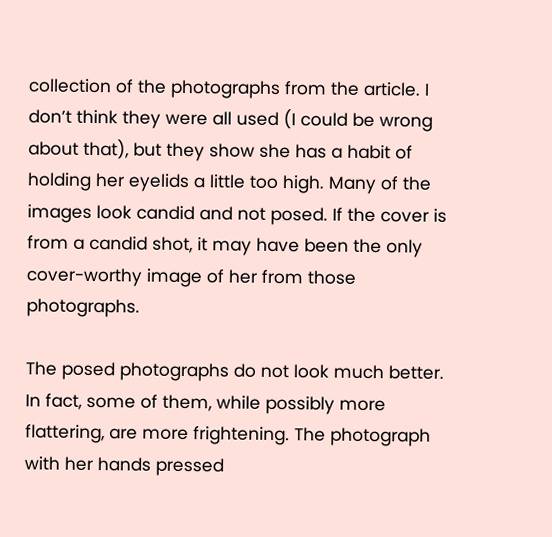collection of the photographs from the article. I don’t think they were all used (I could be wrong about that), but they show she has a habit of holding her eyelids a little too high. Many of the images look candid and not posed. If the cover is from a candid shot, it may have been the only cover-worthy image of her from those photographs.

The posed photographs do not look much better. In fact, some of them, while possibly more flattering, are more frightening. The photograph with her hands pressed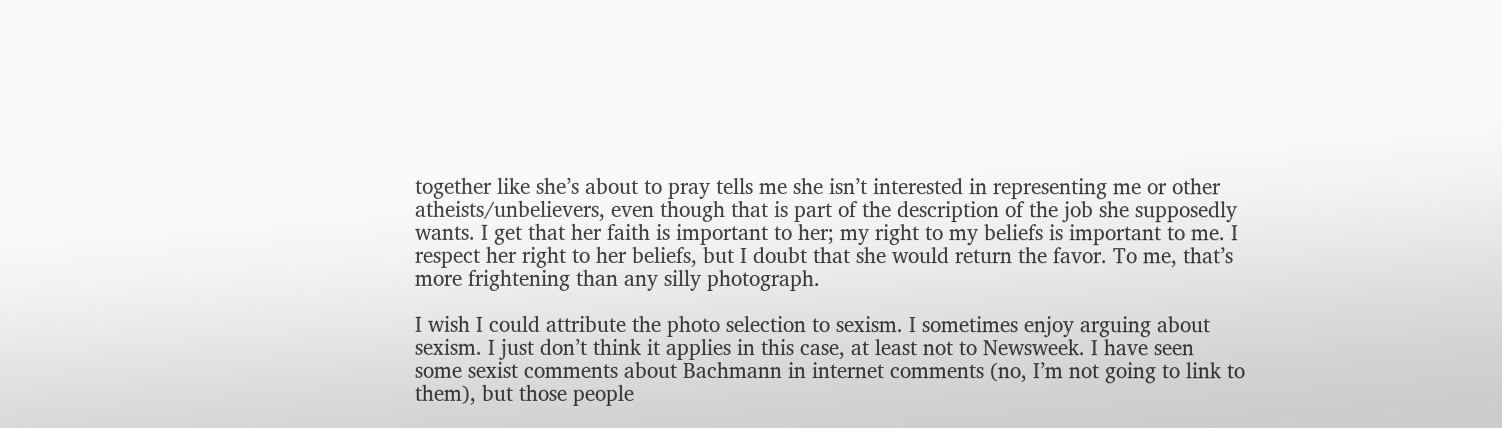together like she’s about to pray tells me she isn’t interested in representing me or other atheists/unbelievers, even though that is part of the description of the job she supposedly wants. I get that her faith is important to her; my right to my beliefs is important to me. I respect her right to her beliefs, but I doubt that she would return the favor. To me, that’s more frightening than any silly photograph.

I wish I could attribute the photo selection to sexism. I sometimes enjoy arguing about sexism. I just don’t think it applies in this case, at least not to Newsweek. I have seen some sexist comments about Bachmann in internet comments (no, I’m not going to link to them), but those people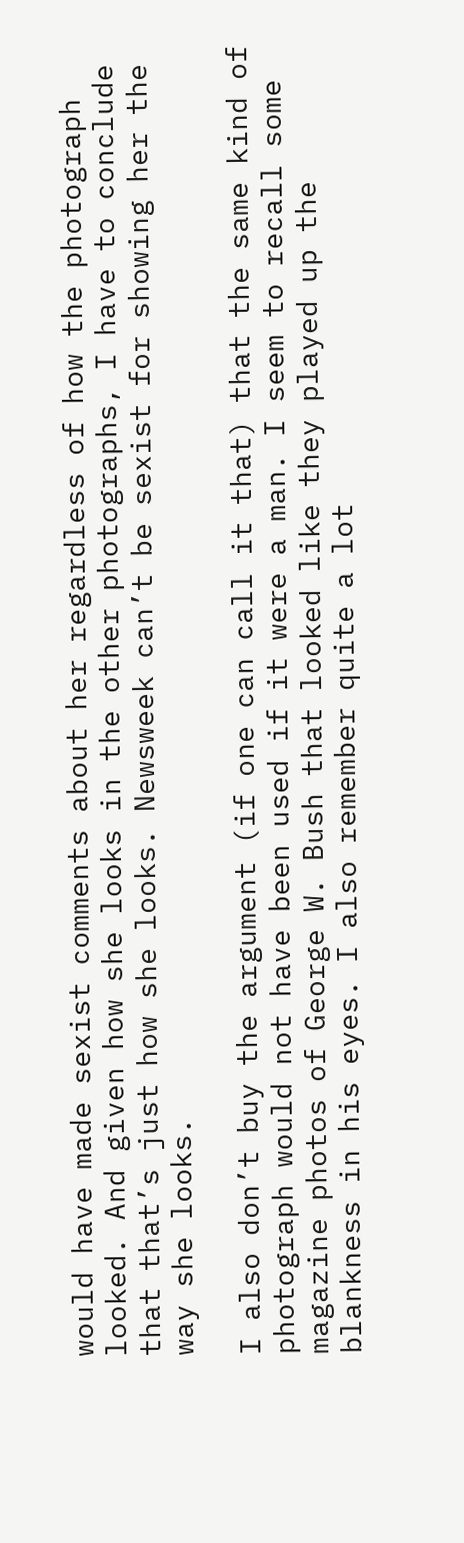would have made sexist comments about her regardless of how the photograph looked. And given how she looks in the other photographs, I have to conclude that that’s just how she looks. Newsweek can’t be sexist for showing her the way she looks.

I also don’t buy the argument (if one can call it that) that the same kind of photograph would not have been used if it were a man. I seem to recall some magazine photos of George W. Bush that looked like they played up the blankness in his eyes. I also remember quite a lot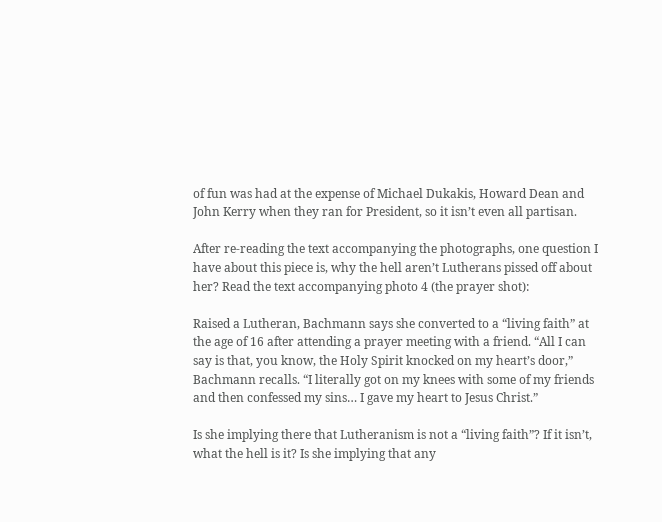of fun was had at the expense of Michael Dukakis, Howard Dean and John Kerry when they ran for President, so it isn’t even all partisan.

After re-reading the text accompanying the photographs, one question I have about this piece is, why the hell aren’t Lutherans pissed off about her? Read the text accompanying photo 4 (the prayer shot):

Raised a Lutheran, Bachmann says she converted to a “living faith” at the age of 16 after attending a prayer meeting with a friend. “All I can say is that, you know, the Holy Spirit knocked on my heart’s door,” Bachmann recalls. “I literally got on my knees with some of my friends and then confessed my sins… I gave my heart to Jesus Christ.”

Is she implying there that Lutheranism is not a “living faith”? If it isn’t, what the hell is it? Is she implying that any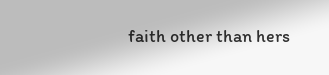faith other than hers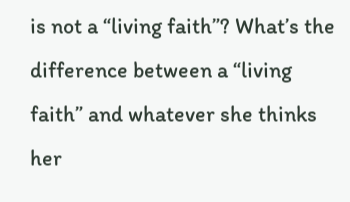is not a “living faith”? What’s the difference between a “living faith” and whatever she thinks her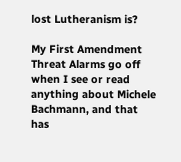lost Lutheranism is?

My First Amendment Threat Alarms go off when I see or read anything about Michele Bachmann, and that has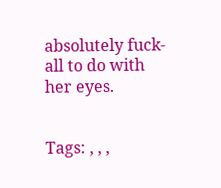absolutely fuck-all to do with her eyes.


Tags: , , ,